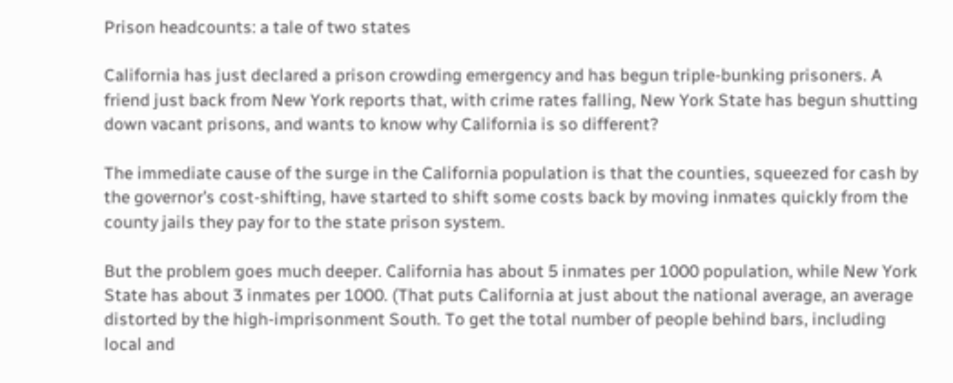Prison headcounts: a tale of two states

California has just declared a prison crowding emergency and has begun triple-bunking prisoners. A friend just back from New York reports that, with crime rates falling, New York State has begun shutting down vacant prisons, and wants to know why California is so different?

The immediate cause of the surge in the California population is that the counties, squeezed for cash by the governor’s cost-shifting, have started to shift some costs back by moving inmates quickly from the county jails they pay for to the state prison system.

But the problem goes much deeper. California has about 5 inmates per 1000 population, while New York State has about 3 inmates per 1000. (That puts California at just about the national average, an average distorted by the high-imprisonment South. To get the total number of people behind bars, including local and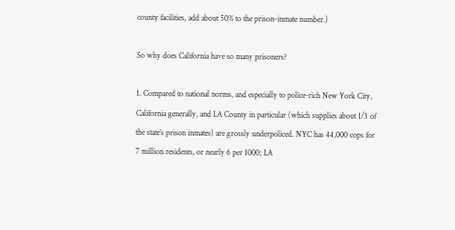county facilities, add about 50% to the prison-inmate number.)

So why does California have so many prisoners?

1. Compared to national norms, and especially to police-rich New York City, California generally, and LA County in particular (which supplies about 1/3 of the state’s prison inmates) are grossly underpoliced. NYC has 44,000 cops for 7 million residents, or nearly 6 per 1000; LA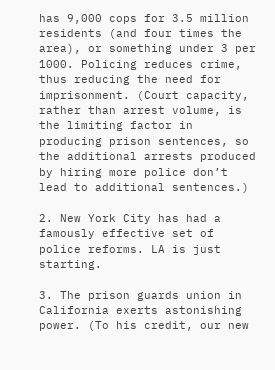has 9,000 cops for 3.5 million residents (and four times the area), or something under 3 per 1000. Policing reduces crime, thus reducing the need for imprisonment. (Court capacity, rather than arrest volume, is the limiting factor in producing prison sentences, so the additional arrests produced by hiring more police don’t lead to additional sentences.)

2. New York City has had a famously effective set of police reforms. LA is just starting.

3. The prison guards union in California exerts astonishing power. (To his credit, our new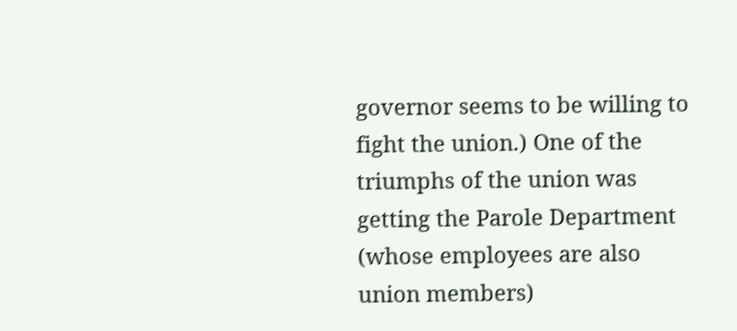governor seems to be willing to fight the union.) One of the triumphs of the union was getting the Parole Department (whose employees are also union members)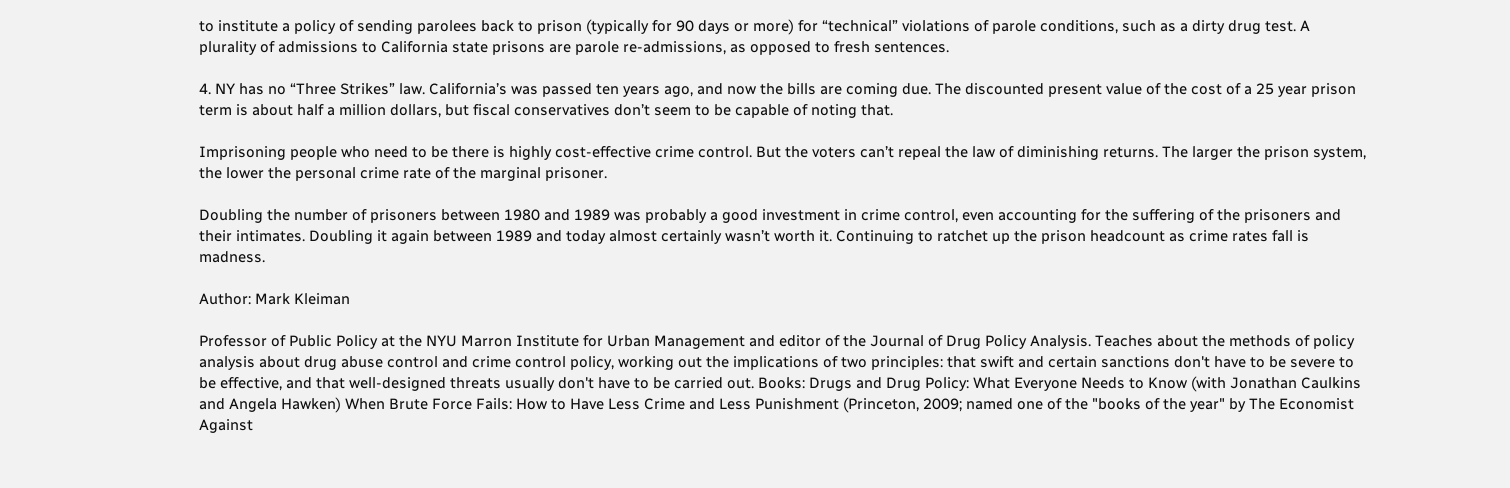to institute a policy of sending parolees back to prison (typically for 90 days or more) for “technical” violations of parole conditions, such as a dirty drug test. A plurality of admissions to California state prisons are parole re-admissions, as opposed to fresh sentences.

4. NY has no “Three Strikes” law. California’s was passed ten years ago, and now the bills are coming due. The discounted present value of the cost of a 25 year prison term is about half a million dollars, but fiscal conservatives don’t seem to be capable of noting that.

Imprisoning people who need to be there is highly cost-effective crime control. But the voters can’t repeal the law of diminishing returns. The larger the prison system, the lower the personal crime rate of the marginal prisoner.

Doubling the number of prisoners between 1980 and 1989 was probably a good investment in crime control, even accounting for the suffering of the prisoners and their intimates. Doubling it again between 1989 and today almost certainly wasn’t worth it. Continuing to ratchet up the prison headcount as crime rates fall is madness.

Author: Mark Kleiman

Professor of Public Policy at the NYU Marron Institute for Urban Management and editor of the Journal of Drug Policy Analysis. Teaches about the methods of policy analysis about drug abuse control and crime control policy, working out the implications of two principles: that swift and certain sanctions don't have to be severe to be effective, and that well-designed threats usually don't have to be carried out. Books: Drugs and Drug Policy: What Everyone Needs to Know (with Jonathan Caulkins and Angela Hawken) When Brute Force Fails: How to Have Less Crime and Less Punishment (Princeton, 2009; named one of the "books of the year" by The Economist Against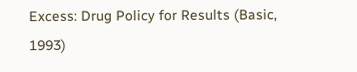Excess: Drug Policy for Results (Basic, 1993)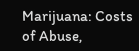Marijuana: Costs of Abuse,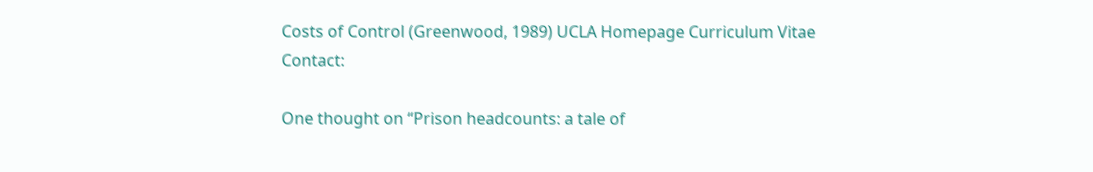Costs of Control (Greenwood, 1989) UCLA Homepage Curriculum Vitae Contact:

One thought on “Prison headcounts: a tale of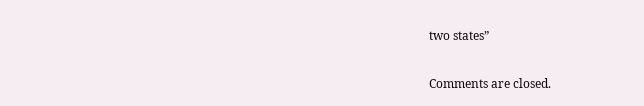two states”

Comments are closed.